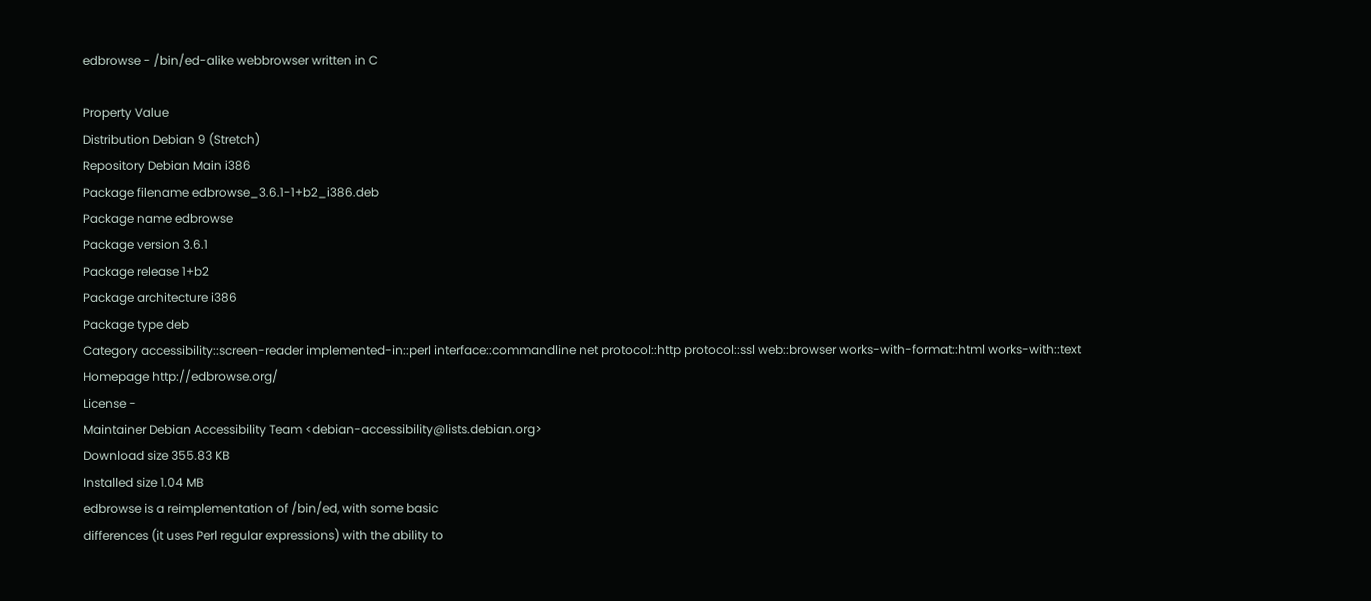edbrowse - /bin/ed-alike webbrowser written in C

Property Value
Distribution Debian 9 (Stretch)
Repository Debian Main i386
Package filename edbrowse_3.6.1-1+b2_i386.deb
Package name edbrowse
Package version 3.6.1
Package release 1+b2
Package architecture i386
Package type deb
Category accessibility::screen-reader implemented-in::perl interface::commandline net protocol::http protocol::ssl web::browser works-with-format::html works-with::text
Homepage http://edbrowse.org/
License -
Maintainer Debian Accessibility Team <debian-accessibility@lists.debian.org>
Download size 355.83 KB
Installed size 1.04 MB
edbrowse is a reimplementation of /bin/ed, with some basic
differences (it uses Perl regular expressions) with the ability to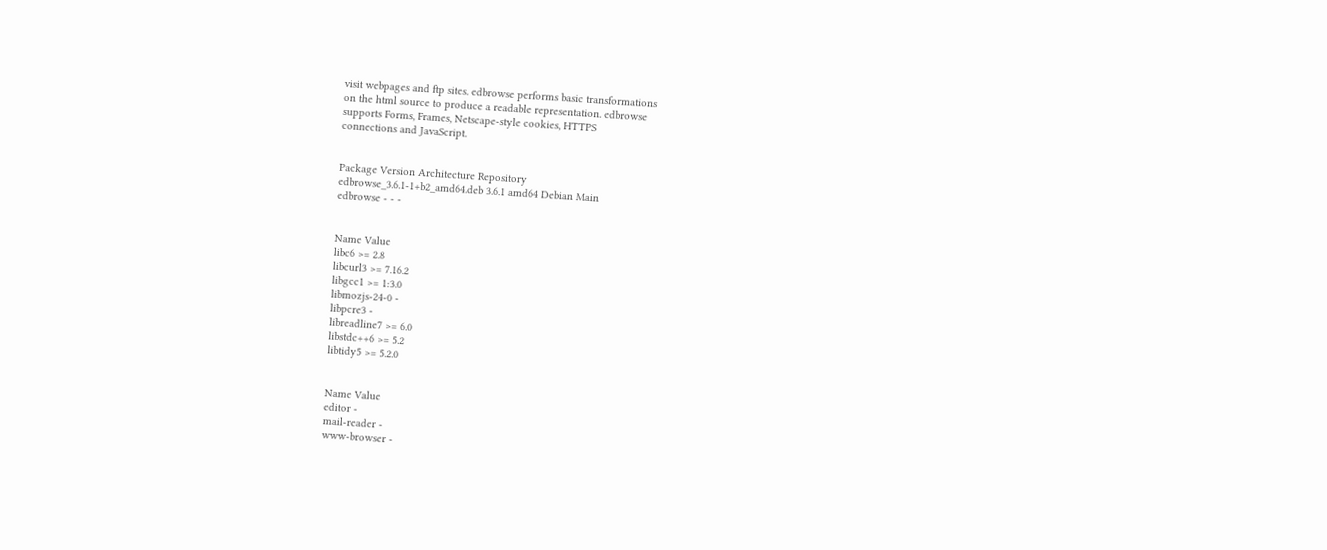visit webpages and ftp sites. edbrowse performs basic transformations
on the html source to produce a readable representation. edbrowse
supports Forms, Frames, Netscape-style cookies, HTTPS
connections and JavaScript.


Package Version Architecture Repository
edbrowse_3.6.1-1+b2_amd64.deb 3.6.1 amd64 Debian Main
edbrowse - - -


Name Value
libc6 >= 2.8
libcurl3 >= 7.16.2
libgcc1 >= 1:3.0
libmozjs-24-0 -
libpcre3 -
libreadline7 >= 6.0
libstdc++6 >= 5.2
libtidy5 >= 5.2.0


Name Value
editor -
mail-reader -
www-browser -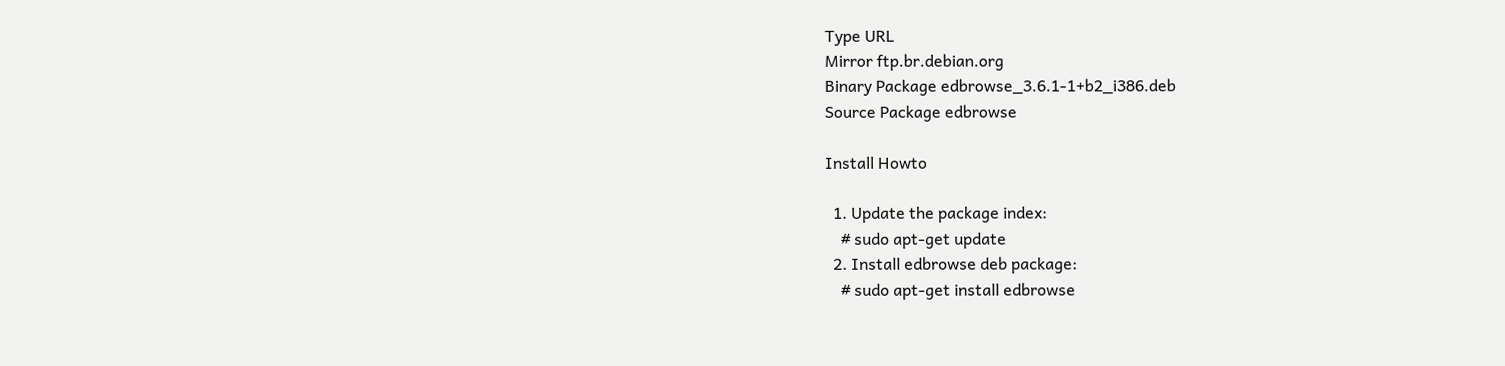Type URL
Mirror ftp.br.debian.org
Binary Package edbrowse_3.6.1-1+b2_i386.deb
Source Package edbrowse

Install Howto

  1. Update the package index:
    # sudo apt-get update
  2. Install edbrowse deb package:
    # sudo apt-get install edbrowse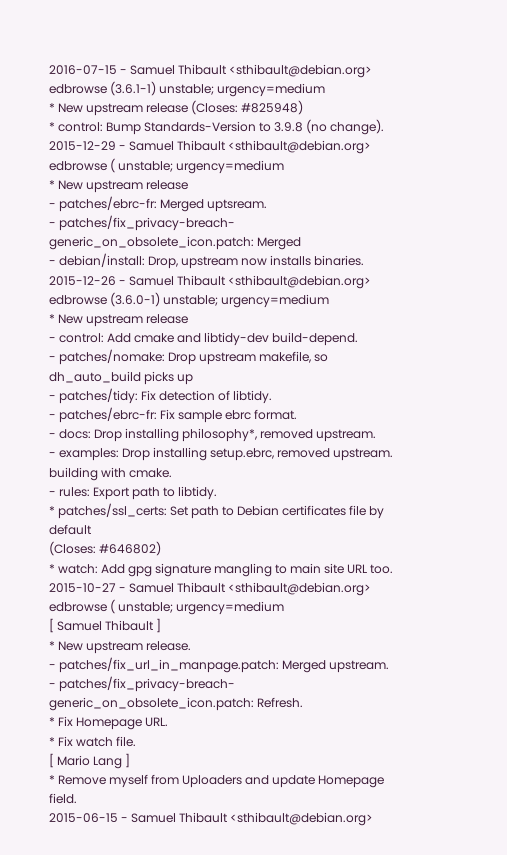2016-07-15 - Samuel Thibault <sthibault@debian.org>
edbrowse (3.6.1-1) unstable; urgency=medium
* New upstream release (Closes: #825948)
* control: Bump Standards-Version to 3.9.8 (no change).
2015-12-29 - Samuel Thibault <sthibault@debian.org>
edbrowse ( unstable; urgency=medium
* New upstream release
- patches/ebrc-fr: Merged uptsream.
- patches/fix_privacy-breach-generic_on_obsolete_icon.patch: Merged
- debian/install: Drop, upstream now installs binaries.
2015-12-26 - Samuel Thibault <sthibault@debian.org>
edbrowse (3.6.0-1) unstable; urgency=medium
* New upstream release
- control: Add cmake and libtidy-dev build-depend.
- patches/nomake: Drop upstream makefile, so dh_auto_build picks up
- patches/tidy: Fix detection of libtidy.
- patches/ebrc-fr: Fix sample ebrc format.
- docs: Drop installing philosophy*, removed upstream.
- examples: Drop installing setup.ebrc, removed upstream.
building with cmake.
- rules: Export path to libtidy.
* patches/ssl_certs: Set path to Debian certificates file by default
(Closes: #646802)
* watch: Add gpg signature mangling to main site URL too.
2015-10-27 - Samuel Thibault <sthibault@debian.org>
edbrowse ( unstable; urgency=medium
[ Samuel Thibault ]
* New upstream release.
- patches/fix_url_in_manpage.patch: Merged upstream.
- patches/fix_privacy-breach-generic_on_obsolete_icon.patch: Refresh.
* Fix Homepage URL.
* Fix watch file.
[ Mario Lang ]
* Remove myself from Uploaders and update Homepage field.
2015-06-15 - Samuel Thibault <sthibault@debian.org>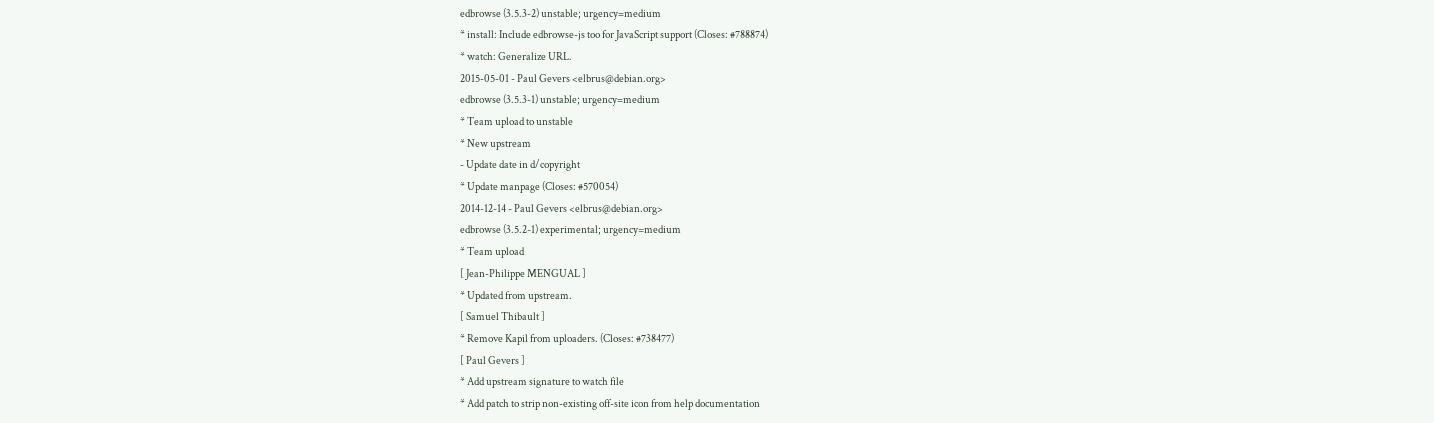edbrowse (3.5.3-2) unstable; urgency=medium
* install: Include edbrowse-js too for JavaScript support (Closes: #788874)
* watch: Generalize URL.
2015-05-01 - Paul Gevers <elbrus@debian.org>
edbrowse (3.5.3-1) unstable; urgency=medium
* Team upload to unstable
* New upstream
- Update date in d/copyright
* Update manpage (Closes: #570054)
2014-12-14 - Paul Gevers <elbrus@debian.org>
edbrowse (3.5.2-1) experimental; urgency=medium
* Team upload
[ Jean-Philippe MENGUAL ]
* Updated from upstream.
[ Samuel Thibault ]
* Remove Kapil from uploaders. (Closes: #738477)
[ Paul Gevers ]
* Add upstream signature to watch file
* Add patch to strip non-existing off-site icon from help documentation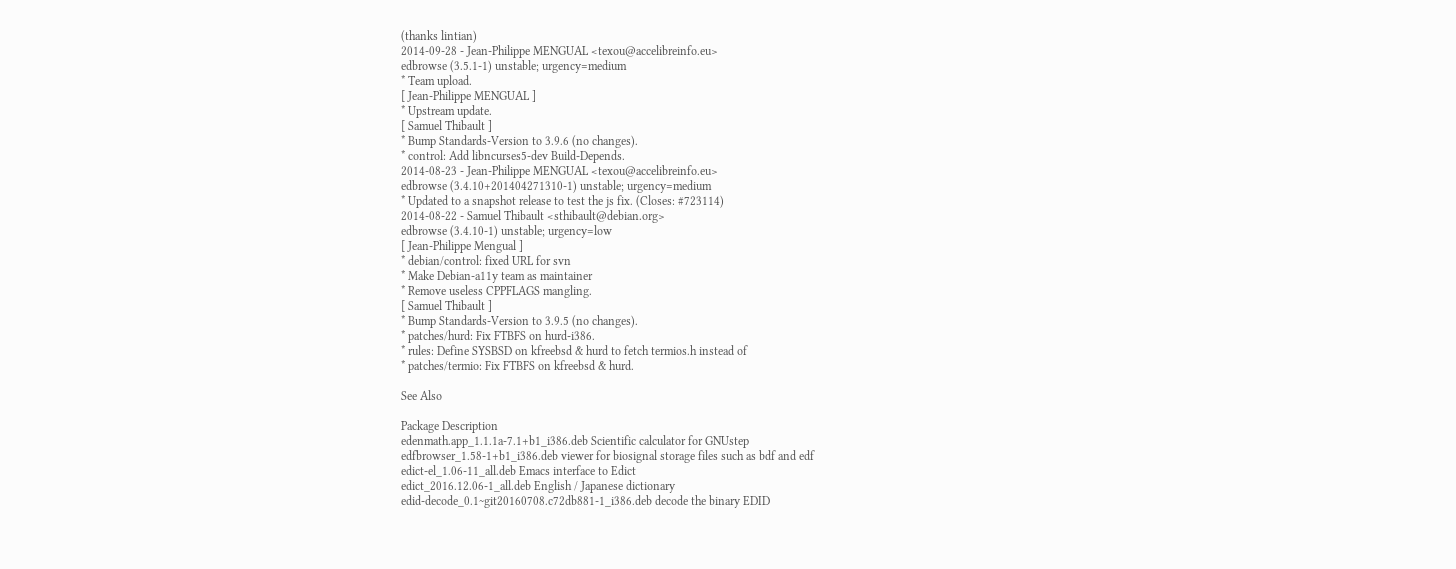(thanks lintian)
2014-09-28 - Jean-Philippe MENGUAL <texou@accelibreinfo.eu>
edbrowse (3.5.1-1) unstable; urgency=medium
* Team upload.
[ Jean-Philippe MENGUAL ]
* Upstream update.
[ Samuel Thibault ]
* Bump Standards-Version to 3.9.6 (no changes).
* control: Add libncurses5-dev Build-Depends.
2014-08-23 - Jean-Philippe MENGUAL <texou@accelibreinfo.eu>
edbrowse (3.4.10+201404271310-1) unstable; urgency=medium
* Updated to a snapshot release to test the js fix. (Closes: #723114)
2014-08-22 - Samuel Thibault <sthibault@debian.org>
edbrowse (3.4.10-1) unstable; urgency=low
[ Jean-Philippe Mengual ]
* debian/control: fixed URL for svn
* Make Debian-a11y team as maintainer
* Remove useless CPPFLAGS mangling.
[ Samuel Thibault ]
* Bump Standards-Version to 3.9.5 (no changes).
* patches/hurd: Fix FTBFS on hurd-i386.
* rules: Define SYSBSD on kfreebsd & hurd to fetch termios.h instead of
* patches/termio: Fix FTBFS on kfreebsd & hurd.

See Also

Package Description
edenmath.app_1.1.1a-7.1+b1_i386.deb Scientific calculator for GNUstep
edfbrowser_1.58-1+b1_i386.deb viewer for biosignal storage files such as bdf and edf
edict-el_1.06-11_all.deb Emacs interface to Edict
edict_2016.12.06-1_all.deb English / Japanese dictionary
edid-decode_0.1~git20160708.c72db881-1_i386.deb decode the binary EDID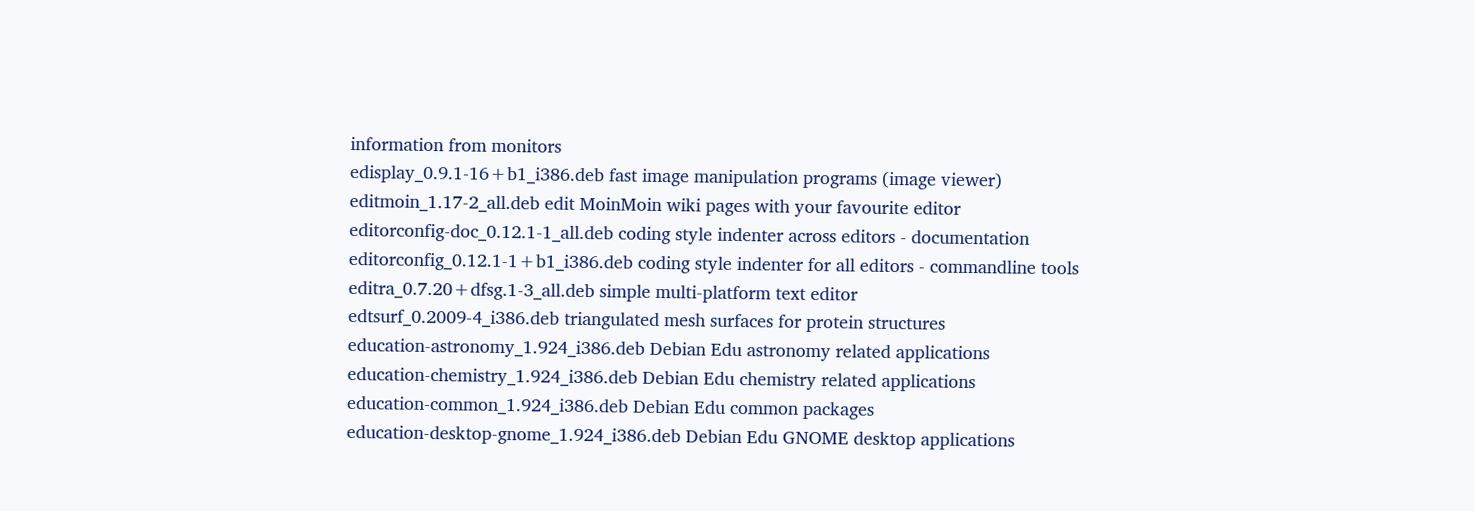information from monitors
edisplay_0.9.1-16+b1_i386.deb fast image manipulation programs (image viewer)
editmoin_1.17-2_all.deb edit MoinMoin wiki pages with your favourite editor
editorconfig-doc_0.12.1-1_all.deb coding style indenter across editors - documentation
editorconfig_0.12.1-1+b1_i386.deb coding style indenter for all editors - commandline tools
editra_0.7.20+dfsg.1-3_all.deb simple multi-platform text editor
edtsurf_0.2009-4_i386.deb triangulated mesh surfaces for protein structures
education-astronomy_1.924_i386.deb Debian Edu astronomy related applications
education-chemistry_1.924_i386.deb Debian Edu chemistry related applications
education-common_1.924_i386.deb Debian Edu common packages
education-desktop-gnome_1.924_i386.deb Debian Edu GNOME desktop applications